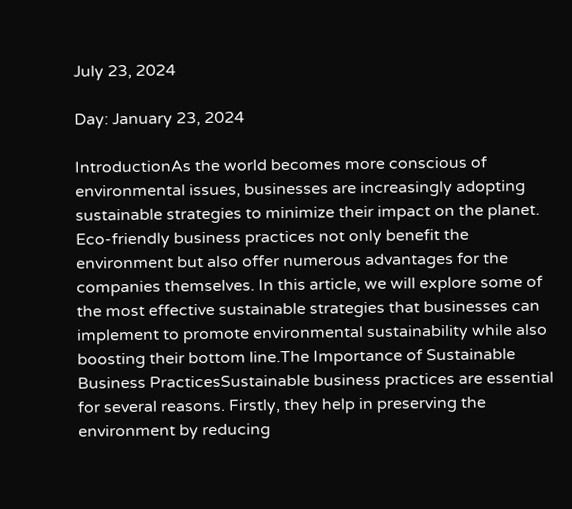July 23, 2024

Day: January 23, 2024

IntroductionAs the world becomes more conscious of environmental issues, businesses are increasingly adopting sustainable strategies to minimize their impact on the planet. Eco-friendly business practices not only benefit the environment but also offer numerous advantages for the companies themselves. In this article, we will explore some of the most effective sustainable strategies that businesses can implement to promote environmental sustainability while also boosting their bottom line.The Importance of Sustainable Business PracticesSustainable business practices are essential for several reasons. Firstly, they help in preserving the environment by reducing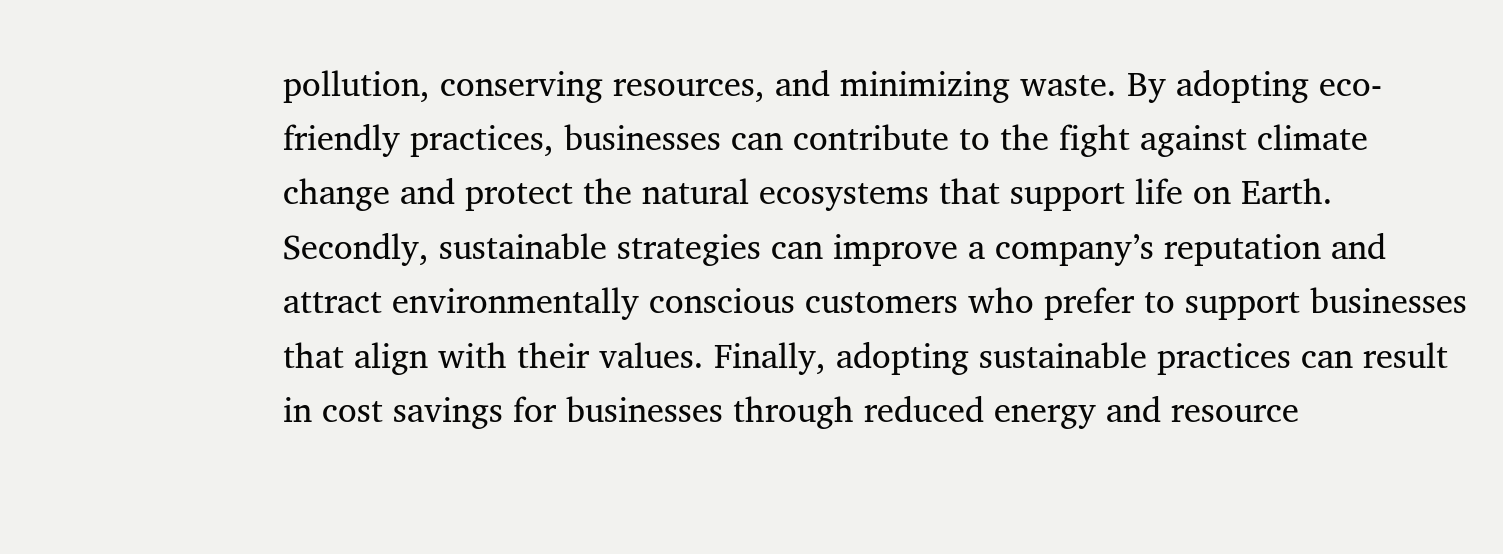pollution, conserving resources, and minimizing waste. By adopting eco-friendly practices, businesses can contribute to the fight against climate change and protect the natural ecosystems that support life on Earth. Secondly, sustainable strategies can improve a company’s reputation and attract environmentally conscious customers who prefer to support businesses that align with their values. Finally, adopting sustainable practices can result in cost savings for businesses through reduced energy and resource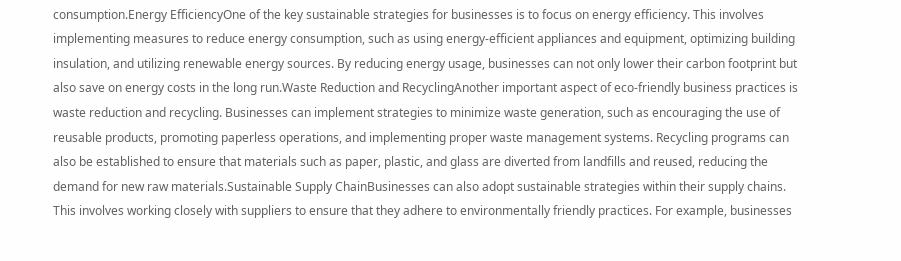consumption.Energy EfficiencyOne of the key sustainable strategies for businesses is to focus on energy efficiency. This involves implementing measures to reduce energy consumption, such as using energy-efficient appliances and equipment, optimizing building insulation, and utilizing renewable energy sources. By reducing energy usage, businesses can not only lower their carbon footprint but also save on energy costs in the long run.Waste Reduction and RecyclingAnother important aspect of eco-friendly business practices is waste reduction and recycling. Businesses can implement strategies to minimize waste generation, such as encouraging the use of reusable products, promoting paperless operations, and implementing proper waste management systems. Recycling programs can also be established to ensure that materials such as paper, plastic, and glass are diverted from landfills and reused, reducing the demand for new raw materials.Sustainable Supply ChainBusinesses can also adopt sustainable strategies within their supply chains. This involves working closely with suppliers to ensure that they adhere to environmentally friendly practices. For example, businesses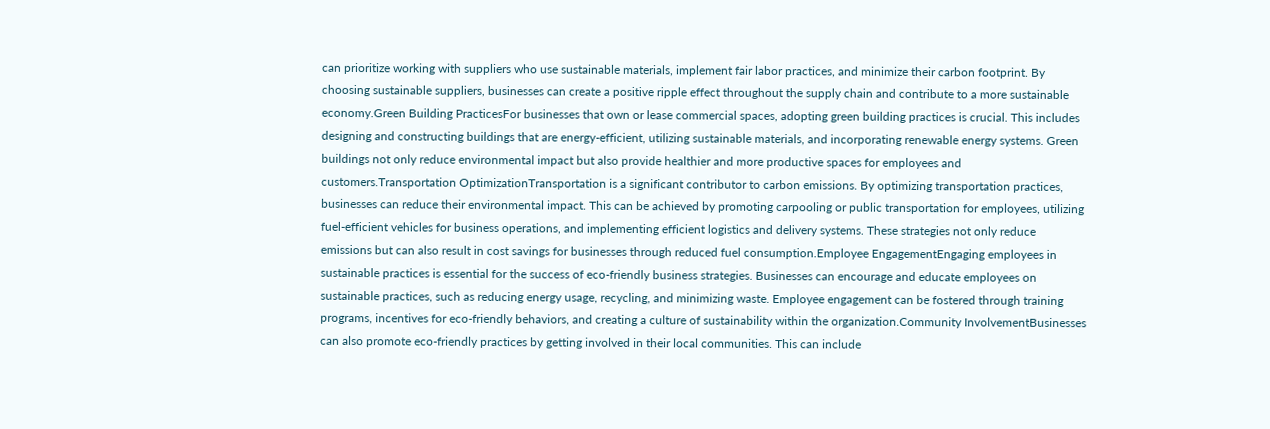can prioritize working with suppliers who use sustainable materials, implement fair labor practices, and minimize their carbon footprint. By choosing sustainable suppliers, businesses can create a positive ripple effect throughout the supply chain and contribute to a more sustainable economy.Green Building PracticesFor businesses that own or lease commercial spaces, adopting green building practices is crucial. This includes designing and constructing buildings that are energy-efficient, utilizing sustainable materials, and incorporating renewable energy systems. Green buildings not only reduce environmental impact but also provide healthier and more productive spaces for employees and customers.Transportation OptimizationTransportation is a significant contributor to carbon emissions. By optimizing transportation practices, businesses can reduce their environmental impact. This can be achieved by promoting carpooling or public transportation for employees, utilizing fuel-efficient vehicles for business operations, and implementing efficient logistics and delivery systems. These strategies not only reduce emissions but can also result in cost savings for businesses through reduced fuel consumption.Employee EngagementEngaging employees in sustainable practices is essential for the success of eco-friendly business strategies. Businesses can encourage and educate employees on sustainable practices, such as reducing energy usage, recycling, and minimizing waste. Employee engagement can be fostered through training programs, incentives for eco-friendly behaviors, and creating a culture of sustainability within the organization.Community InvolvementBusinesses can also promote eco-friendly practices by getting involved in their local communities. This can include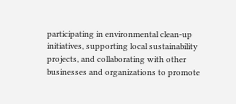participating in environmental clean-up initiatives, supporting local sustainability projects, and collaborating with other businesses and organizations to promote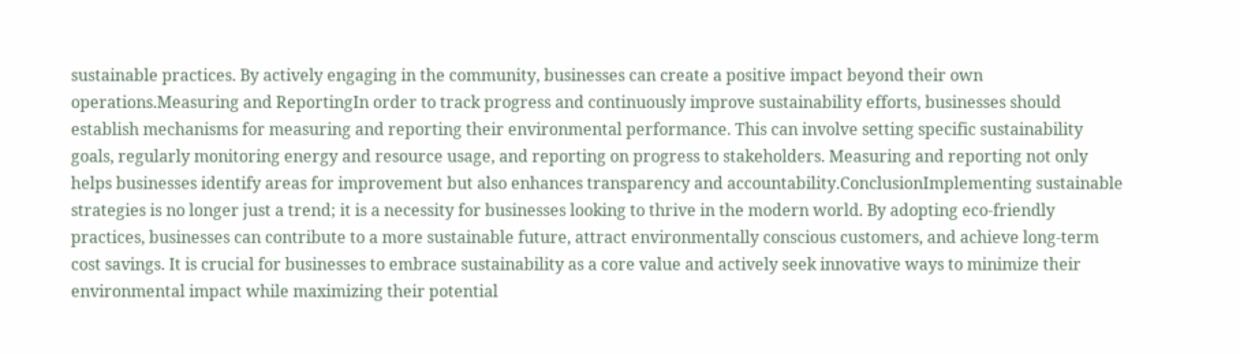sustainable practices. By actively engaging in the community, businesses can create a positive impact beyond their own operations.Measuring and ReportingIn order to track progress and continuously improve sustainability efforts, businesses should establish mechanisms for measuring and reporting their environmental performance. This can involve setting specific sustainability goals, regularly monitoring energy and resource usage, and reporting on progress to stakeholders. Measuring and reporting not only helps businesses identify areas for improvement but also enhances transparency and accountability.ConclusionImplementing sustainable strategies is no longer just a trend; it is a necessity for businesses looking to thrive in the modern world. By adopting eco-friendly practices, businesses can contribute to a more sustainable future, attract environmentally conscious customers, and achieve long-term cost savings. It is crucial for businesses to embrace sustainability as a core value and actively seek innovative ways to minimize their environmental impact while maximizing their potential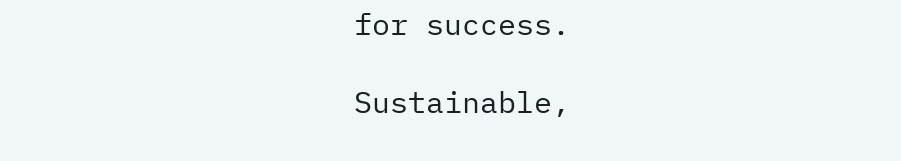for success.

Sustainable,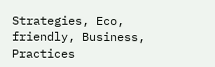Strategies, Eco, friendly, Business, Practices